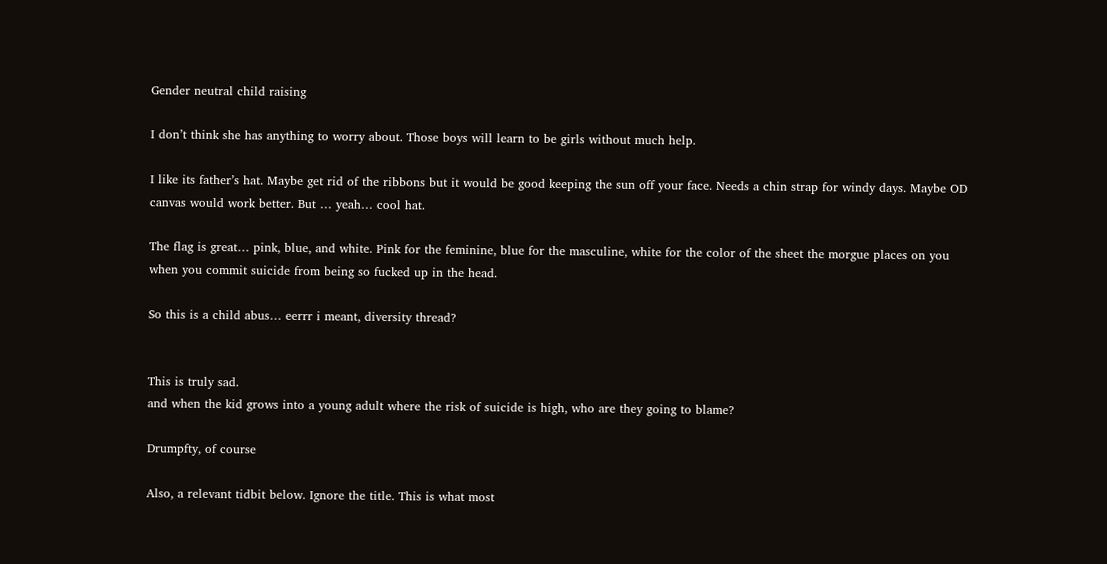Gender neutral child raising

I don’t think she has anything to worry about. Those boys will learn to be girls without much help.

I like its father’s hat. Maybe get rid of the ribbons but it would be good keeping the sun off your face. Needs a chin strap for windy days. Maybe OD canvas would work better. But … yeah… cool hat.

The flag is great… pink, blue, and white. Pink for the feminine, blue for the masculine, white for the color of the sheet the morgue places on you when you commit suicide from being so fucked up in the head.

So this is a child abus… eerrr i meant, diversity thread?


This is truly sad.
and when the kid grows into a young adult where the risk of suicide is high, who are they going to blame?

Drumpfty, of course

Also, a relevant tidbit below. Ignore the title. This is what most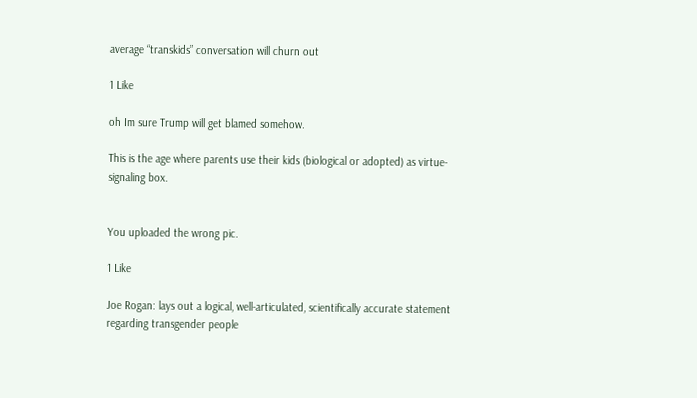average “transkids” conversation will churn out

1 Like

oh Im sure Trump will get blamed somehow.

This is the age where parents use their kids (biological or adopted) as virtue-signaling box.


You uploaded the wrong pic.

1 Like

Joe Rogan: lays out a logical, well-articulated, scientifically accurate statement regarding transgender people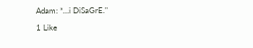Adam: *…i DiSaGrE."

1 Like